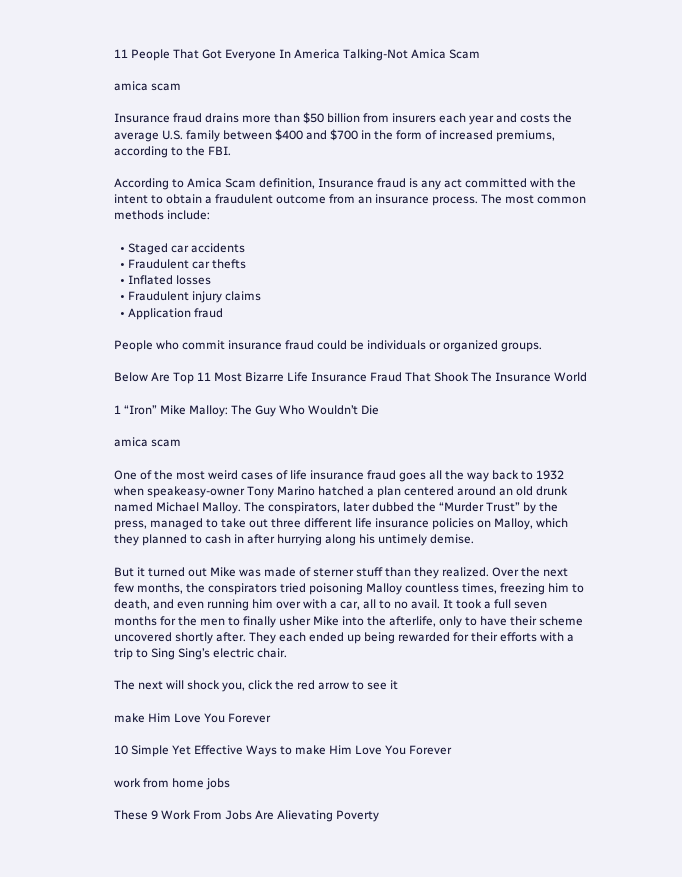11 People That Got Everyone In America Talking-Not Amica Scam

amica scam

Insurance fraud drains more than $50 billion from insurers each year and costs the average U.S. family between $400 and $700 in the form of increased premiums, according to the FBI.

According to Amica Scam definition, Insurance fraud is any act committed with the intent to obtain a fraudulent outcome from an insurance process. The most common methods include:

  • Staged car accidents
  • Fraudulent car thefts
  • Inflated losses
  • Fraudulent injury claims
  • Application fraud

People who commit insurance fraud could be individuals or organized groups.

Below Are Top 11 Most Bizarre Life Insurance Fraud That Shook The Insurance World

1 “Iron” Mike Malloy: The Guy Who Wouldn’t Die

amica scam

One of the most weird cases of life insurance fraud goes all the way back to 1932 when speakeasy-owner Tony Marino hatched a plan centered around an old drunk named Michael Malloy. The conspirators, later dubbed the “Murder Trust” by the press, managed to take out three different life insurance policies on Malloy, which they planned to cash in after hurrying along his untimely demise.

But it turned out Mike was made of sterner stuff than they realized. Over the next few months, the conspirators tried poisoning Malloy countless times, freezing him to death, and even running him over with a car, all to no avail. It took a full seven months for the men to finally usher Mike into the afterlife, only to have their scheme uncovered shortly after. They each ended up being rewarded for their efforts with a trip to Sing Sing’s electric chair.

The next will shock you, click the red arrow to see it

make Him Love You Forever

10 Simple Yet Effective Ways to make Him Love You Forever

work from home jobs

These 9 Work From Jobs Are Alievating Poverty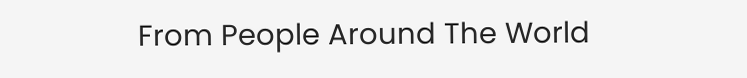From People Around The World